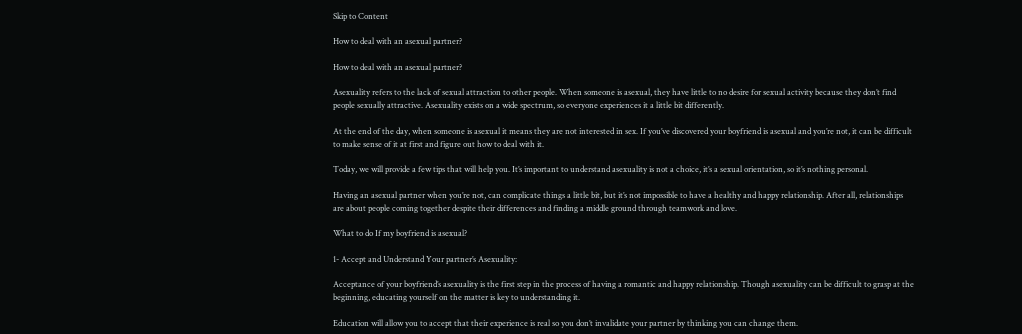Skip to Content

How to deal with an asexual partner?

How to deal with an asexual partner?

Asexuality refers to the lack of sexual attraction to other people. When someone is asexual, they have little to no desire for sexual activity because they don’t find people sexually attractive. Asexuality exists on a wide spectrum, so everyone experiences it a little bit differently.

At the end of the day, when someone is asexual it means they are not interested in sex. If you’ve discovered your boyfriend is asexual and you’re not, it can be difficult to make sense of it at first and figure out how to deal with it.

Today, we will provide a few tips that will help you. It’s important to understand asexuality is not a choice, it’s a sexual orientation, so it’s nothing personal.

Having an asexual partner when you’re not, can complicate things a little bit, but it’s not impossible to have a healthy and happy relationship. After all, relationships are about people coming together despite their differences and finding a middle ground through teamwork and love.

What to do If my boyfriend is asexual?

1- Accept and Understand Your partner’s Asexuality:

Acceptance of your boyfriend’s asexuality is the first step in the process of having a romantic and happy relationship. Though asexuality can be difficult to grasp at the beginning, educating yourself on the matter is key to understanding it.

Education will allow you to accept that their experience is real so you don’t invalidate your partner by thinking you can change them.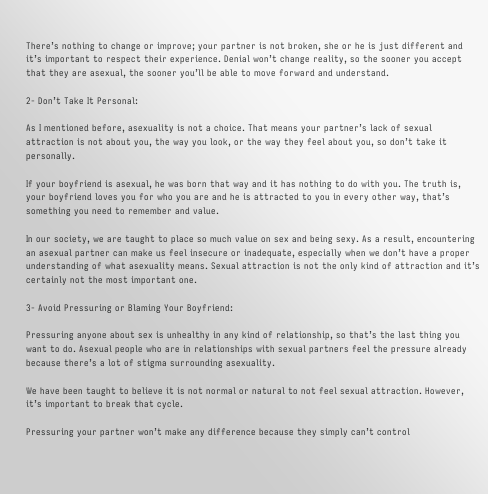There’s nothing to change or improve; your partner is not broken, she or he is just different and it’s important to respect their experience. Denial won’t change reality, so the sooner you accept that they are asexual, the sooner you’ll be able to move forward and understand.

2- Don’t Take It Personal:

As I mentioned before, asexuality is not a choice. That means your partner’s lack of sexual attraction is not about you, the way you look, or the way they feel about you, so don’t take it personally.

If your boyfriend is asexual, he was born that way and it has nothing to do with you. The truth is, your boyfriend loves you for who you are and he is attracted to you in every other way, that’s something you need to remember and value.

In our society, we are taught to place so much value on sex and being sexy. As a result, encountering an asexual partner can make us feel insecure or inadequate, especially when we don’t have a proper understanding of what asexuality means. Sexual attraction is not the only kind of attraction and it’s certainly not the most important one.

3- Avoid Pressuring or Blaming Your Boyfriend:

Pressuring anyone about sex is unhealthy in any kind of relationship, so that’s the last thing you want to do. Asexual people who are in relationships with sexual partners feel the pressure already because there’s a lot of stigma surrounding asexuality.

We have been taught to believe it is not normal or natural to not feel sexual attraction. However, it’s important to break that cycle.

Pressuring your partner won’t make any difference because they simply can’t control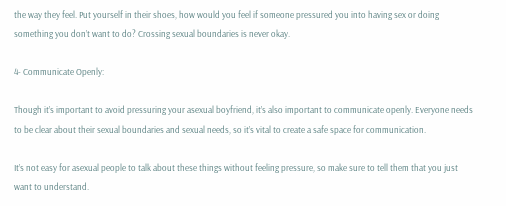the way they feel. Put yourself in their shoes, how would you feel if someone pressured you into having sex or doing something you don’t want to do? Crossing sexual boundaries is never okay.

4- Communicate Openly:

Though it’s important to avoid pressuring your asexual boyfriend, it’s also important to communicate openly. Everyone needs to be clear about their sexual boundaries and sexual needs, so it’s vital to create a safe space for communication.

It’s not easy for asexual people to talk about these things without feeling pressure, so make sure to tell them that you just want to understand.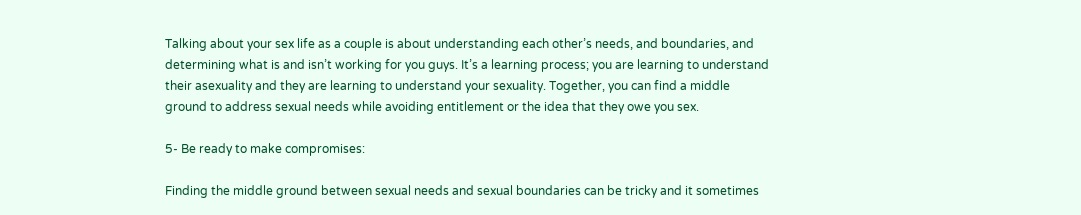Talking about your sex life as a couple is about understanding each other’s needs, and boundaries, and determining what is and isn’t working for you guys. It’s a learning process; you are learning to understand their asexuality and they are learning to understand your sexuality. Together, you can find a middle ground to address sexual needs while avoiding entitlement or the idea that they owe you sex.

5- Be ready to make compromises:

Finding the middle ground between sexual needs and sexual boundaries can be tricky and it sometimes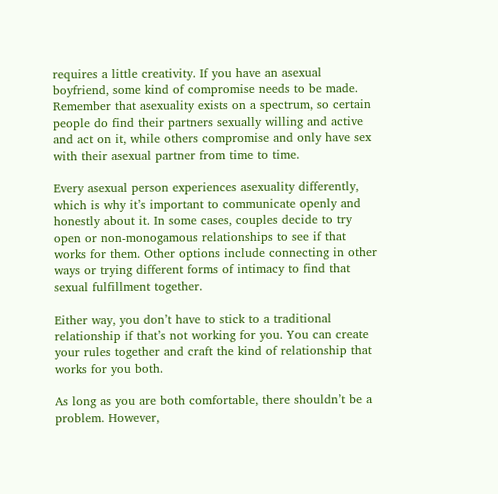requires a little creativity. If you have an asexual boyfriend, some kind of compromise needs to be made. Remember that asexuality exists on a spectrum, so certain people do find their partners sexually willing and active and act on it, while others compromise and only have sex with their asexual partner from time to time.

Every asexual person experiences asexuality differently, which is why it’s important to communicate openly and honestly about it. In some cases, couples decide to try open or non-monogamous relationships to see if that works for them. Other options include connecting in other ways or trying different forms of intimacy to find that sexual fulfillment together.

Either way, you don’t have to stick to a traditional relationship if that’s not working for you. You can create your rules together and craft the kind of relationship that works for you both.

As long as you are both comfortable, there shouldn’t be a problem. However,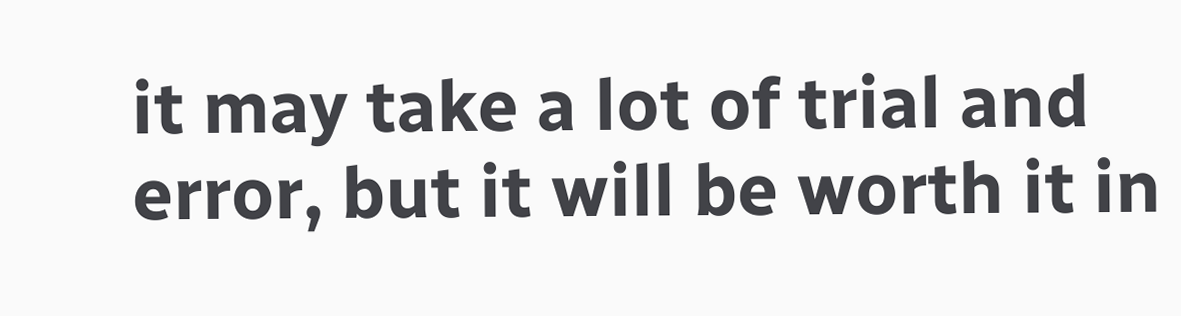it may take a lot of trial and error, but it will be worth it in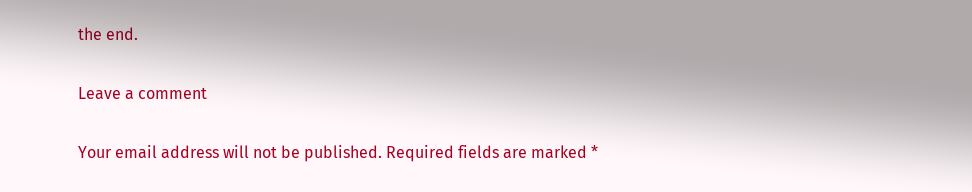the end.

Leave a comment

Your email address will not be published. Required fields are marked *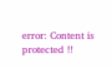error: Content is protected !!